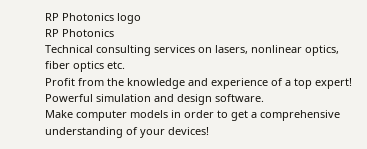RP Photonics logo
RP Photonics
Technical consulting services on lasers, nonlinear optics, fiber optics etc.
Profit from the knowledge and experience of a top expert!
Powerful simulation and design software.
Make computer models in order to get a comprehensive understanding of your devices!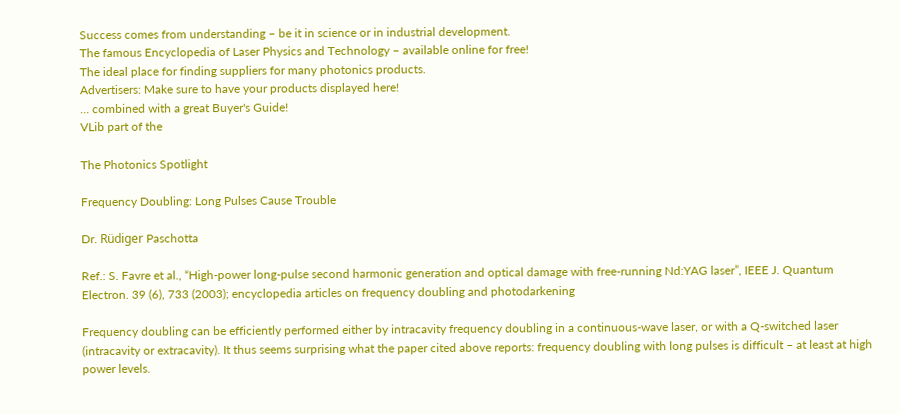Success comes from understanding – be it in science or in industrial development.
The famous Encyclopedia of Laser Physics and Technology – available online for free!
The ideal place for finding suppliers for many photonics products.
Advertisers: Make sure to have your products displayed here!
… combined with a great Buyer's Guide!
VLib part of the

The Photonics Spotlight

Frequency Doubling: Long Pulses Cause Trouble

Dr. Rüdiger Paschotta

Ref.: S. Favre et al., “High-power long-pulse second harmonic generation and optical damage with free-running Nd:YAG laser”, IEEE J. Quantum Electron. 39 (6), 733 (2003); encyclopedia articles on frequency doubling and photodarkening

Frequency doubling can be efficiently performed either by intracavity frequency doubling in a continuous-wave laser, or with a Q-switched laser (intracavity or extracavity). It thus seems surprising what the paper cited above reports: frequency doubling with long pulses is difficult – at least at high power levels.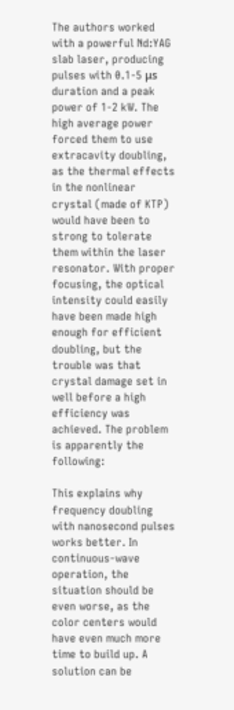The authors worked with a powerful Nd:YAG slab laser, producing pulses with 0.1-5 μs duration and a peak power of 1-2 kW. The high average power forced them to use extracavity doubling, as the thermal effects in the nonlinear crystal (made of KTP) would have been to strong to tolerate them within the laser resonator. With proper focusing, the optical intensity could easily have been made high enough for efficient doubling, but the trouble was that crystal damage set in well before a high efficiency was achieved. The problem is apparently the following:

This explains why frequency doubling with nanosecond pulses works better. In continuous-wave operation, the situation should be even worse, as the color centers would have even much more time to build up. A solution can be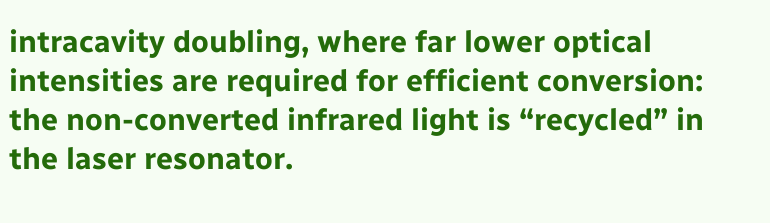intracavity doubling, where far lower optical intensities are required for efficient conversion: the non-converted infrared light is “recycled” in the laser resonator.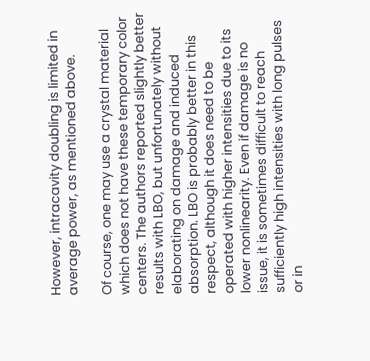However, intracavity doubling is limited in average power, as mentioned above.

Of course, one may use a crystal material which does not have these temporary color centers. The authors reported slightly better results with LBO, but unfortunately without elaborating on damage and induced absorption. LBO is probably better in this respect, although it does need to be operated with higher intensities due to its lower nonlinearity. Even if damage is no issue, it is sometimes difficult to reach sufficiently high intensities with long pulses or in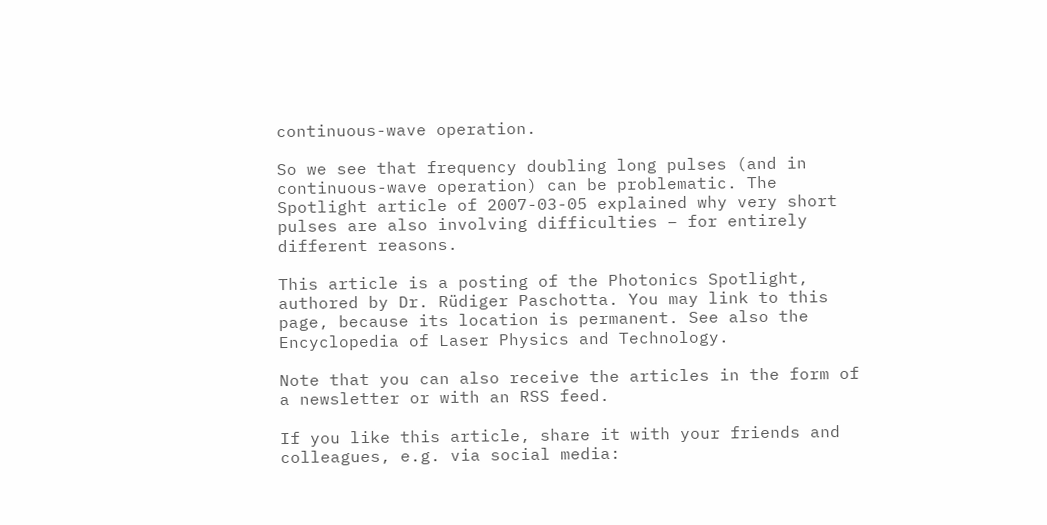continuous-wave operation.

So we see that frequency doubling long pulses (and in continuous-wave operation) can be problematic. The Spotlight article of 2007-03-05 explained why very short pulses are also involving difficulties – for entirely different reasons.

This article is a posting of the Photonics Spotlight, authored by Dr. Rüdiger Paschotta. You may link to this page, because its location is permanent. See also the Encyclopedia of Laser Physics and Technology.

Note that you can also receive the articles in the form of a newsletter or with an RSS feed.

If you like this article, share it with your friends and colleagues, e.g. via social media: